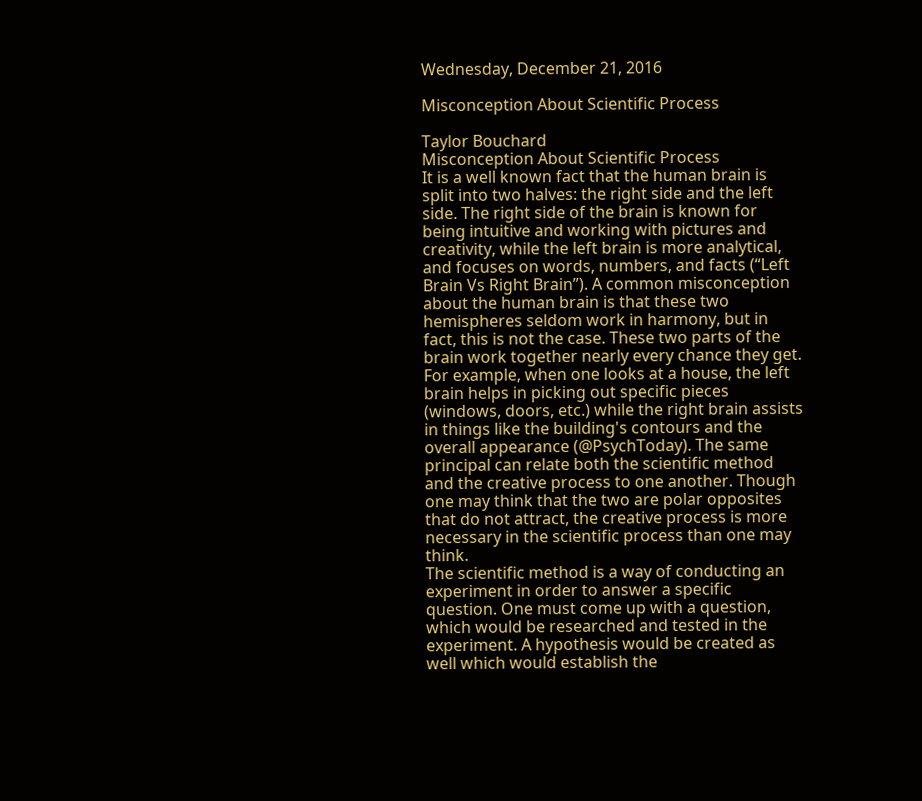Wednesday, December 21, 2016

Misconception About Scientific Process

Taylor Bouchard
Misconception About Scientific Process
It is a well known fact that the human brain is split into two halves: the right side and the left side. The right side of the brain is known for being intuitive and working with pictures and creativity, while the left brain is more analytical, and focuses on words, numbers, and facts (“Left Brain Vs Right Brain”). A common misconception about the human brain is that these two hemispheres seldom work in harmony, but in fact, this is not the case. These two parts of the brain work together nearly every chance they get. For example, when one looks at a house, the left brain helps in picking out specific pieces (windows, doors, etc.) while the right brain assists in things like the building's contours and the overall appearance (@PsychToday). The same principal can relate both the scientific method and the creative process to one another. Though one may think that the two are polar opposites that do not attract, the creative process is more necessary in the scientific process than one may think.
The scientific method is a way of conducting an experiment in order to answer a specific question. One must come up with a question, which would be researched and tested in the experiment. A hypothesis would be created as well which would establish the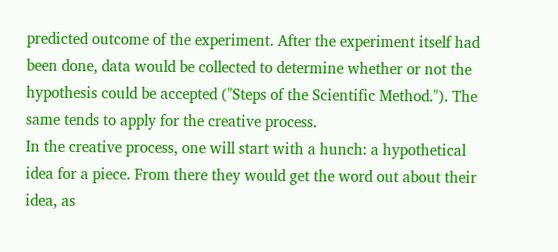predicted outcome of the experiment. After the experiment itself had been done, data would be collected to determine whether or not the hypothesis could be accepted ("Steps of the Scientific Method."). The same tends to apply for the creative process.
In the creative process, one will start with a hunch: a hypothetical idea for a piece. From there they would get the word out about their idea, as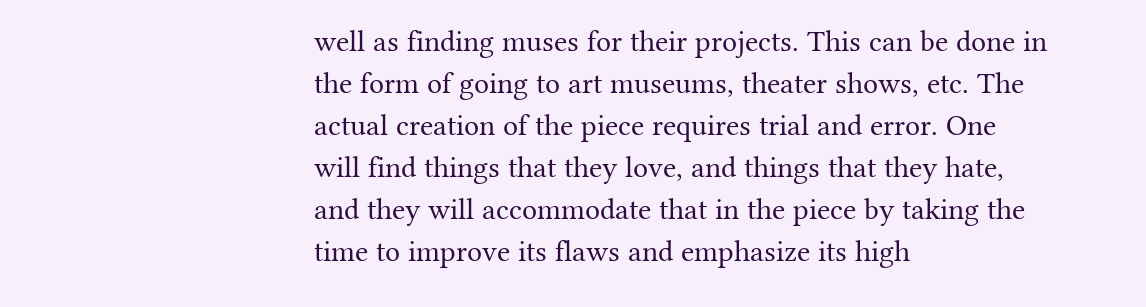well as finding muses for their projects. This can be done in the form of going to art museums, theater shows, etc. The actual creation of the piece requires trial and error. One will find things that they love, and things that they hate, and they will accommodate that in the piece by taking the time to improve its flaws and emphasize its high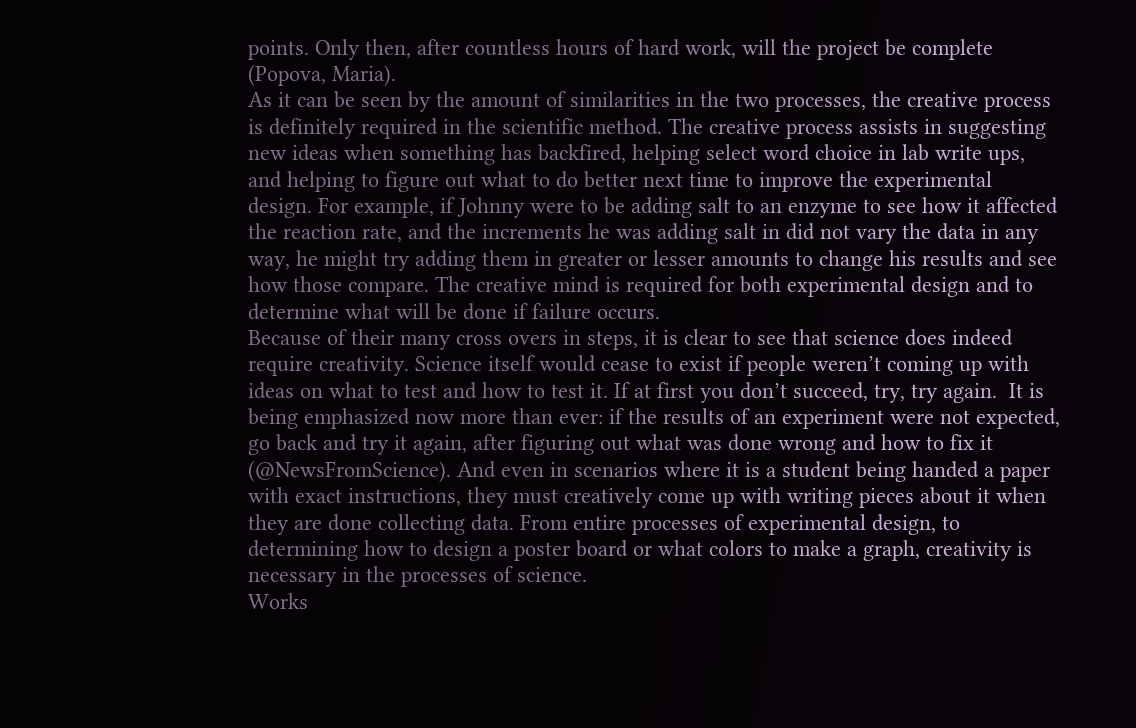points. Only then, after countless hours of hard work, will the project be complete (Popova, Maria).
As it can be seen by the amount of similarities in the two processes, the creative process is definitely required in the scientific method. The creative process assists in suggesting new ideas when something has backfired, helping select word choice in lab write ups, and helping to figure out what to do better next time to improve the experimental design. For example, if Johnny were to be adding salt to an enzyme to see how it affected the reaction rate, and the increments he was adding salt in did not vary the data in any way, he might try adding them in greater or lesser amounts to change his results and see how those compare. The creative mind is required for both experimental design and to determine what will be done if failure occurs.
Because of their many cross overs in steps, it is clear to see that science does indeed require creativity. Science itself would cease to exist if people weren’t coming up with ideas on what to test and how to test it. If at first you don’t succeed, try, try again.  It is being emphasized now more than ever: if the results of an experiment were not expected, go back and try it again, after figuring out what was done wrong and how to fix it (@NewsFromScience). And even in scenarios where it is a student being handed a paper with exact instructions, they must creatively come up with writing pieces about it when they are done collecting data. From entire processes of experimental design, to determining how to design a poster board or what colors to make a graph, creativity is necessary in the processes of science.
Works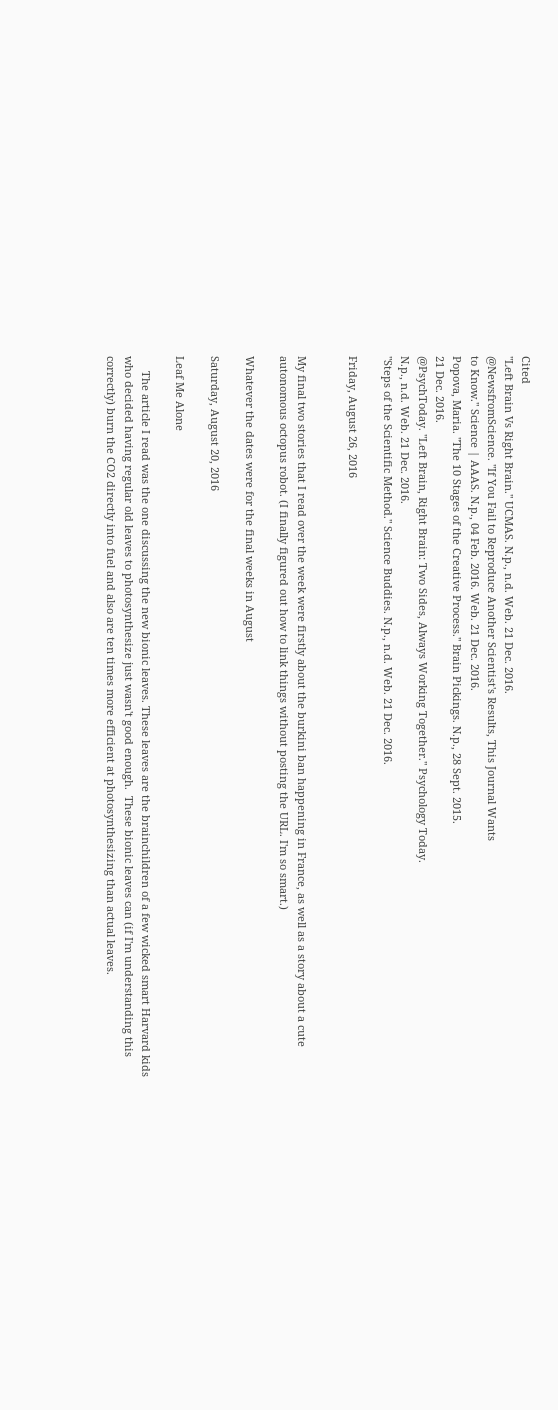Cited
"Left Brain Vs Right Brain." UCMAS. N.p., n.d. Web. 21 Dec. 2016.
@NewsfromScience. "If You Fail to Reproduce Another Scientist's Results, This Journal Wants
to Know." Science | AAAS. N.p., 04 Feb. 2016. Web. 21 Dec. 2016.
Popova, Maria. "The 10 Stages of the Creative Process." Brain Pickings. N.p., 28 Sept. 2015.
21 Dec. 2016.
@PsychToday. "Left Brain, Right Brain: Two Sides, Always Working Together." Psychology Today.
N.p., n.d. Web. 21 Dec. 2016.
"Steps of the Scientific Method." Science Buddies. N.p., n.d. Web. 21 Dec. 2016.

Friday, August 26, 2016


My final two stories that I read over the week were firstly about the burkini ban happening in France, as well as a story about a cute autonomous octopus robot. (I finally figured out how to link things without posting the URL. I'm so smart.)

Whatever the dates were for the final weeks in August

Saturday, August 20, 2016

Leaf Me Alone

     The article I read was the one discussing the new bionic leaves. These leaves are the brainchildren of a few wicked smart Harvard kids who decided having regular old leaves to photosynthesize just wasn't good enough.  These bionic leaves can (if I'm understanding this correctly) burn the CO2 directly into fuel and also are ten times more efficient at photosynthesizing than actual leaves.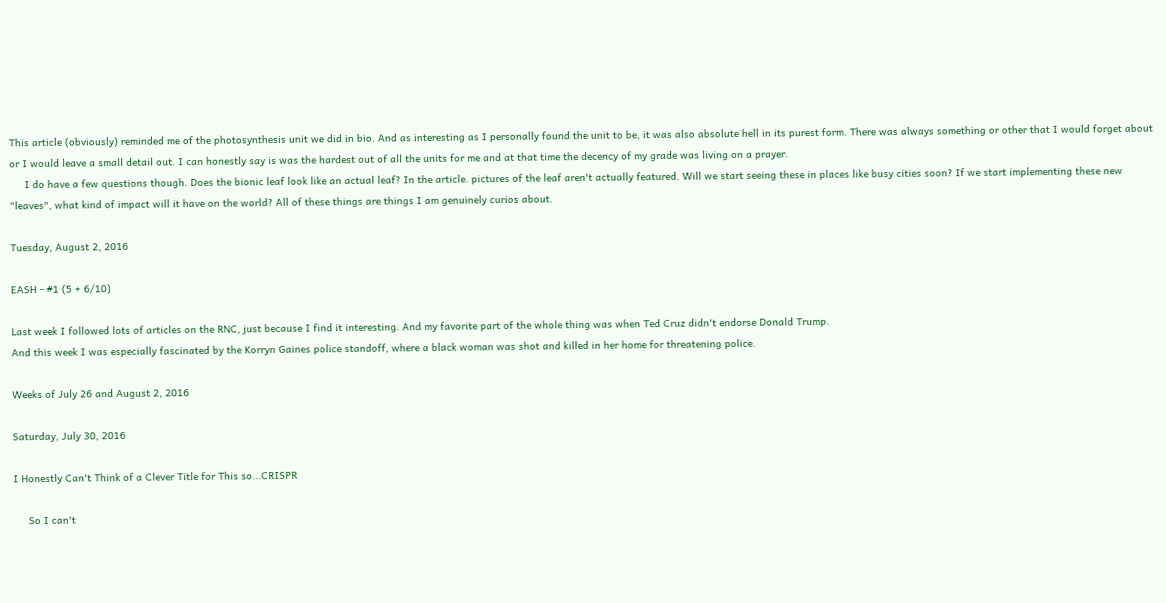This article (obviously) reminded me of the photosynthesis unit we did in bio. And as interesting as I personally found the unit to be, it was also absolute hell in its purest form. There was always something or other that I would forget about or I would leave a small detail out. I can honestly say is was the hardest out of all the units for me and at that time the decency of my grade was living on a prayer.
     I do have a few questions though. Does the bionic leaf look like an actual leaf? In the article. pictures of the leaf aren't actually featured. Will we start seeing these in places like busy cities soon? If we start implementing these new "leaves", what kind of impact will it have on the world? All of these things are things I am genuinely curios about.

Tuesday, August 2, 2016

EASH - #1 (5 + 6/10)

Last week I followed lots of articles on the RNC, just because I find it interesting. And my favorite part of the whole thing was when Ted Cruz didn't endorse Donald Trump.
And this week I was especially fascinated by the Korryn Gaines police standoff, where a black woman was shot and killed in her home for threatening police.

Weeks of July 26 and August 2, 2016

Saturday, July 30, 2016

I Honestly Can't Think of a Clever Title for This so...CRISPR

     So I can't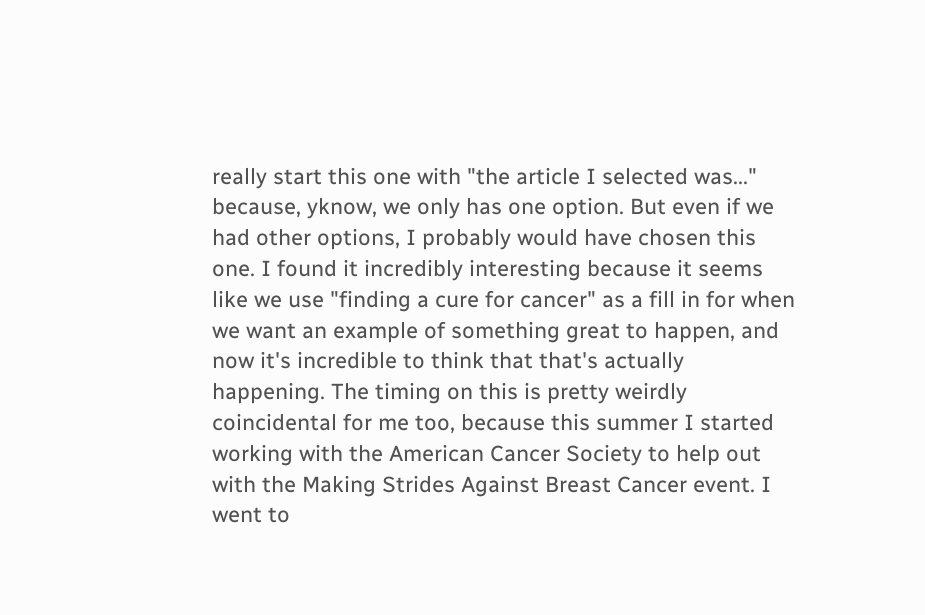really start this one with "the article I selected was..." because, yknow, we only has one option. But even if we had other options, I probably would have chosen this one. I found it incredibly interesting because it seems like we use "finding a cure for cancer" as a fill in for when we want an example of something great to happen, and now it's incredible to think that that's actually happening. The timing on this is pretty weirdly coincidental for me too, because this summer I started working with the American Cancer Society to help out with the Making Strides Against Breast Cancer event. I went to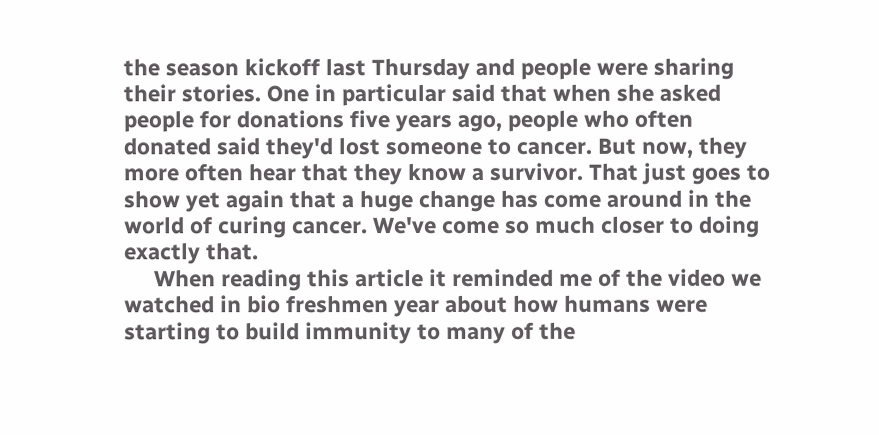the season kickoff last Thursday and people were sharing their stories. One in particular said that when she asked people for donations five years ago, people who often donated said they'd lost someone to cancer. But now, they more often hear that they know a survivor. That just goes to show yet again that a huge change has come around in the world of curing cancer. We've come so much closer to doing exactly that.
     When reading this article it reminded me of the video we watched in bio freshmen year about how humans were starting to build immunity to many of the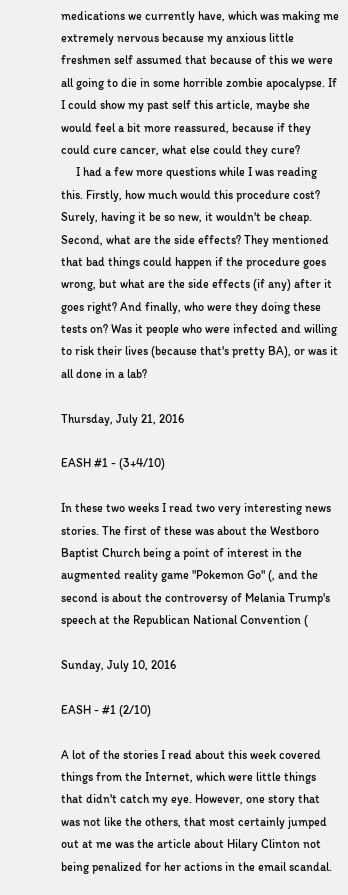medications we currently have, which was making me extremely nervous because my anxious little freshmen self assumed that because of this we were all going to die in some horrible zombie apocalypse. If  I could show my past self this article, maybe she would feel a bit more reassured, because if they could cure cancer, what else could they cure?
     I had a few more questions while I was reading this. Firstly, how much would this procedure cost? Surely, having it be so new, it wouldn't be cheap. Second, what are the side effects? They mentioned that bad things could happen if the procedure goes wrong, but what are the side effects (if any) after it goes right? And finally, who were they doing these tests on? Was it people who were infected and willing to risk their lives (because that's pretty BA), or was it all done in a lab?

Thursday, July 21, 2016

EASH #1 - (3+4/10)

In these two weeks I read two very interesting news stories. The first of these was about the Westboro Baptist Church being a point of interest in the augmented reality game "Pokemon Go" (, and the second is about the controversy of Melania Trump's speech at the Republican National Convention (

Sunday, July 10, 2016

EASH - #1 (2/10)

A lot of the stories I read about this week covered things from the Internet, which were little things that didn't catch my eye. However, one story that was not like the others, that most certainly jumped out at me was the article about Hilary Clinton not being penalized for her actions in the email scandal.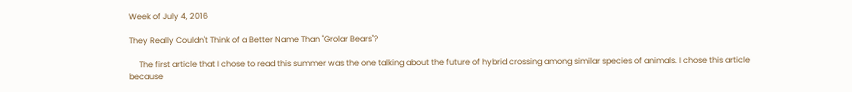Week of July 4, 2016

They Really Couldn't Think of a Better Name Than "Grolar Bears"?

     The first article that I chose to read this summer was the one talking about the future of hybrid crossing among similar species of animals. I chose this article because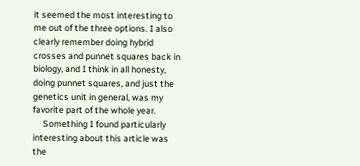it seemed the most interesting to me out of the three options. I also clearly remember doing hybrid crosses and punnet squares back in biology, and I think in all honesty, doing punnet squares, and just the genetics unit in general, was my favorite part of the whole year.
     Something I found particularly interesting about this article was the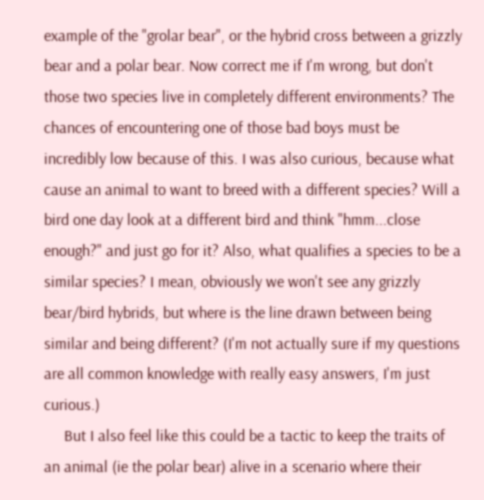example of the "grolar bear", or the hybrid cross between a grizzly bear and a polar bear. Now correct me if I'm wrong, but don't those two species live in completely different environments? The chances of encountering one of those bad boys must be incredibly low because of this. I was also curious, because what cause an animal to want to breed with a different species? Will a bird one day look at a different bird and think "hmm...close enough?" and just go for it? Also, what qualifies a species to be a similar species? I mean, obviously we won't see any grizzly bear/bird hybrids, but where is the line drawn between being similar and being different? (I'm not actually sure if my questions are all common knowledge with really easy answers, I'm just curious.)
     But I also feel like this could be a tactic to keep the traits of an animal (ie the polar bear) alive in a scenario where their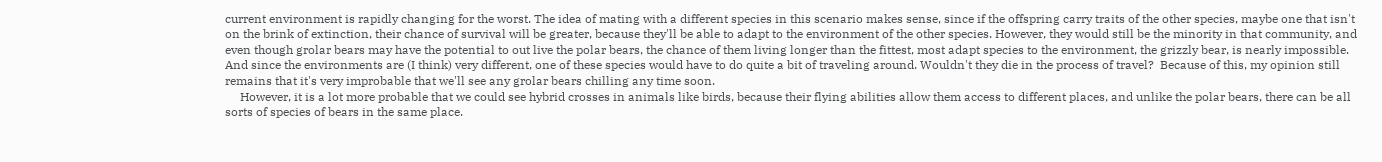current environment is rapidly changing for the worst. The idea of mating with a different species in this scenario makes sense, since if the offspring carry traits of the other species, maybe one that isn't on the brink of extinction, their chance of survival will be greater, because they'll be able to adapt to the environment of the other species. However, they would still be the minority in that community, and even though grolar bears may have the potential to out live the polar bears, the chance of them living longer than the fittest, most adapt species to the environment, the grizzly bear, is nearly impossible. And since the environments are (I think) very different, one of these species would have to do quite a bit of traveling around. Wouldn't they die in the process of travel?  Because of this, my opinion still remains that it's very improbable that we'll see any grolar bears chilling any time soon.
     However, it is a lot more probable that we could see hybrid crosses in animals like birds, because their flying abilities allow them access to different places, and unlike the polar bears, there can be all sorts of species of bears in the same place.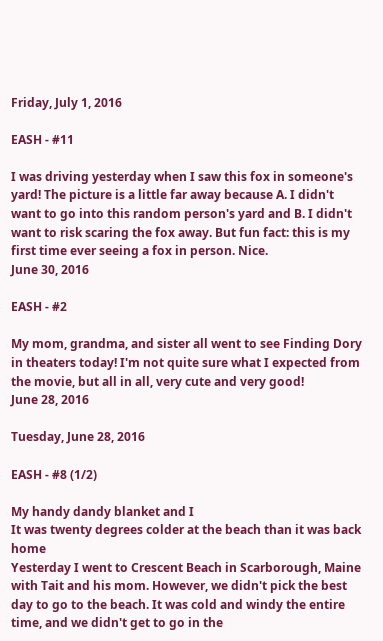Friday, July 1, 2016

EASH - #11

I was driving yesterday when I saw this fox in someone's yard! The picture is a little far away because A. I didn't want to go into this random person's yard and B. I didn't want to risk scaring the fox away. But fun fact: this is my first time ever seeing a fox in person. Nice.
June 30, 2016

EASH - #2

My mom, grandma, and sister all went to see Finding Dory in theaters today! I'm not quite sure what I expected from the movie, but all in all, very cute and very good!
June 28, 2016

Tuesday, June 28, 2016

EASH - #8 (1/2)

My handy dandy blanket and I
It was twenty degrees colder at the beach than it was back home
Yesterday I went to Crescent Beach in Scarborough, Maine with Tait and his mom. However, we didn't pick the best day to go to the beach. It was cold and windy the entire time, and we didn't get to go in the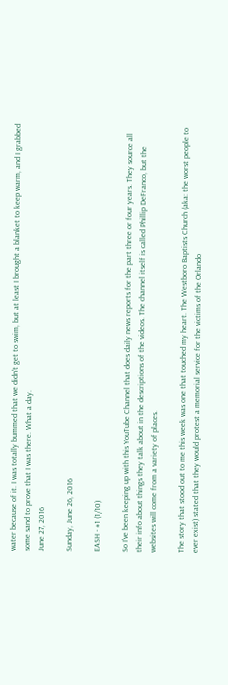water because of it. I was totally bummed that we didn't get to swim, but at least I brought a blanket to keep warm, and I grabbed some sand to prove that I was there. What a day.
June 27, 2016

Sunday, June 26, 2016

EASH - #1 (1/10)

So I've been keeping up with this YouTube Channel that does daily news reports for the part three or four years. They source all their info about things they talk about in the descriptions of the videos. The channel itself is called Phillip DeFranco, but the websites will come from a variety of places.

The story that stood out to me this week was one that touched my heart. The Westboro Baptists Church (aka: the worst people to ever exist) stated that they would protest a memorial service for the victims of the Orlando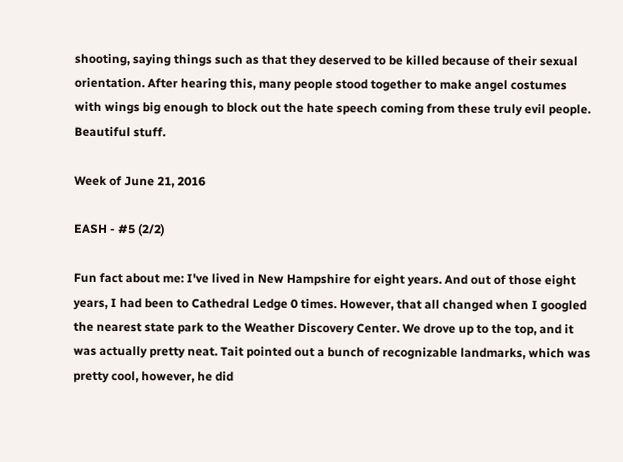shooting, saying things such as that they deserved to be killed because of their sexual orientation. After hearing this, many people stood together to make angel costumes with wings big enough to block out the hate speech coming from these truly evil people. Beautiful stuff.

Week of June 21, 2016

EASH - #5 (2/2)

Fun fact about me: I've lived in New Hampshire for eight years. And out of those eight years, I had been to Cathedral Ledge 0 times. However, that all changed when I googled the nearest state park to the Weather Discovery Center. We drove up to the top, and it was actually pretty neat. Tait pointed out a bunch of recognizable landmarks, which was pretty cool, however, he did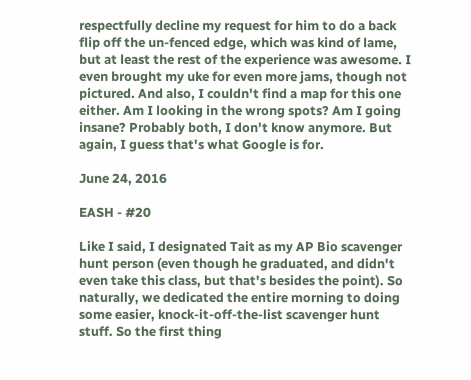respectfully decline my request for him to do a back flip off the un-fenced edge, which was kind of lame, but at least the rest of the experience was awesome. I even brought my uke for even more jams, though not pictured. And also, I couldn't find a map for this one either. Am I looking in the wrong spots? Am I going insane? Probably both, I don't know anymore. But again, I guess that's what Google is for.

June 24, 2016

EASH - #20

Like I said, I designated Tait as my AP Bio scavenger hunt person (even though he graduated, and didn't even take this class, but that's besides the point). So naturally, we dedicated the entire morning to doing some easier, knock-it-off-the-list scavenger hunt stuff. So the first thing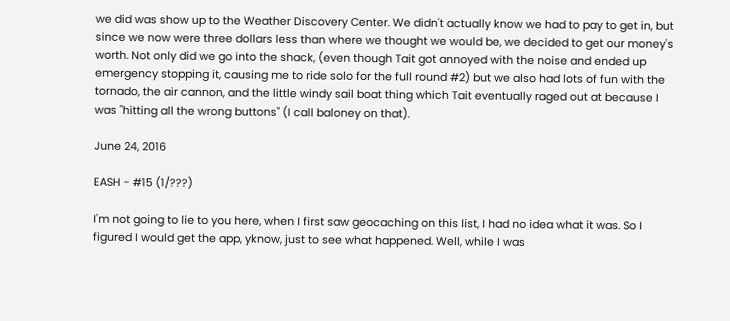we did was show up to the Weather Discovery Center. We didn't actually know we had to pay to get in, but since we now were three dollars less than where we thought we would be, we decided to get our money's worth. Not only did we go into the shack, (even though Tait got annoyed with the noise and ended up emergency stopping it, causing me to ride solo for the full round #2) but we also had lots of fun with the tornado, the air cannon, and the little windy sail boat thing which Tait eventually raged out at because I was "hitting all the wrong buttons" (I call baloney on that).

June 24, 2016

EASH - #15 (1/???)

I'm not going to lie to you here, when I first saw geocaching on this list, I had no idea what it was. So I figured I would get the app, yknow, just to see what happened. Well, while I was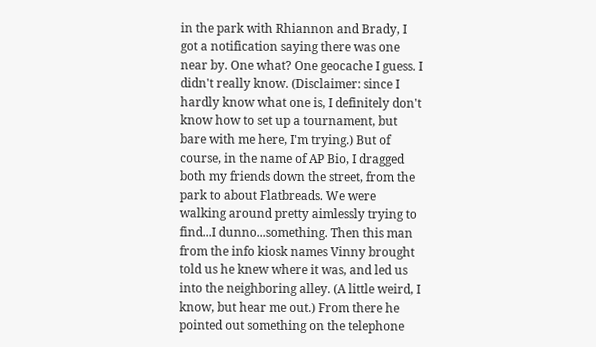in the park with Rhiannon and Brady, I got a notification saying there was one near by. One what? One geocache I guess. I didn't really know. (Disclaimer: since I hardly know what one is, I definitely don't know how to set up a tournament, but bare with me here, I'm trying.) But of course, in the name of AP Bio, I dragged both my friends down the street, from the park to about Flatbreads. We were walking around pretty aimlessly trying to find...I dunno...something. Then this man from the info kiosk names Vinny brought told us he knew where it was, and led us into the neighboring alley. (A little weird, I know, but hear me out.) From there he pointed out something on the telephone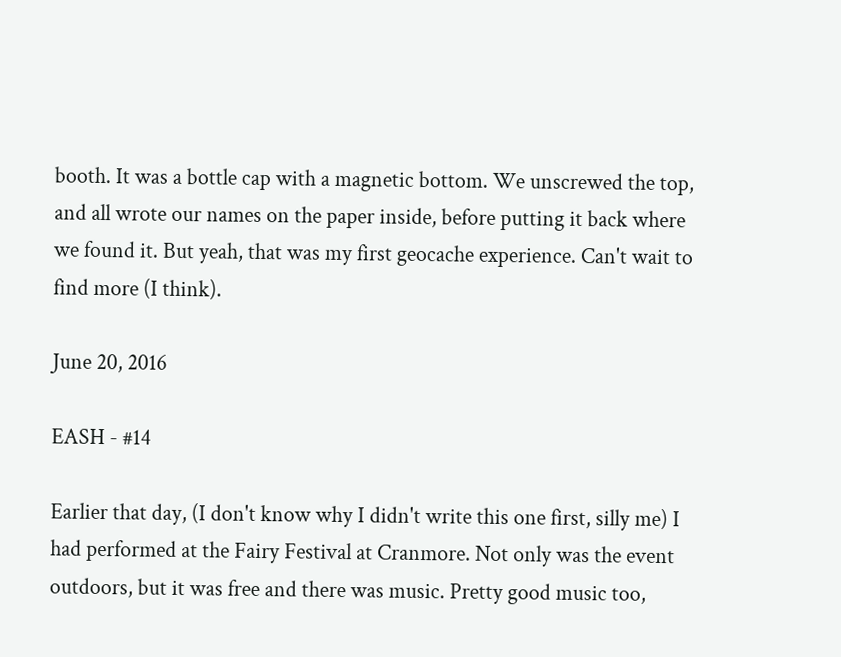booth. It was a bottle cap with a magnetic bottom. We unscrewed the top, and all wrote our names on the paper inside, before putting it back where we found it. But yeah, that was my first geocache experience. Can't wait to find more (I think).

June 20, 2016

EASH - #14

Earlier that day, (I don't know why I didn't write this one first, silly me) I had performed at the Fairy Festival at Cranmore. Not only was the event outdoors, but it was free and there was music. Pretty good music too,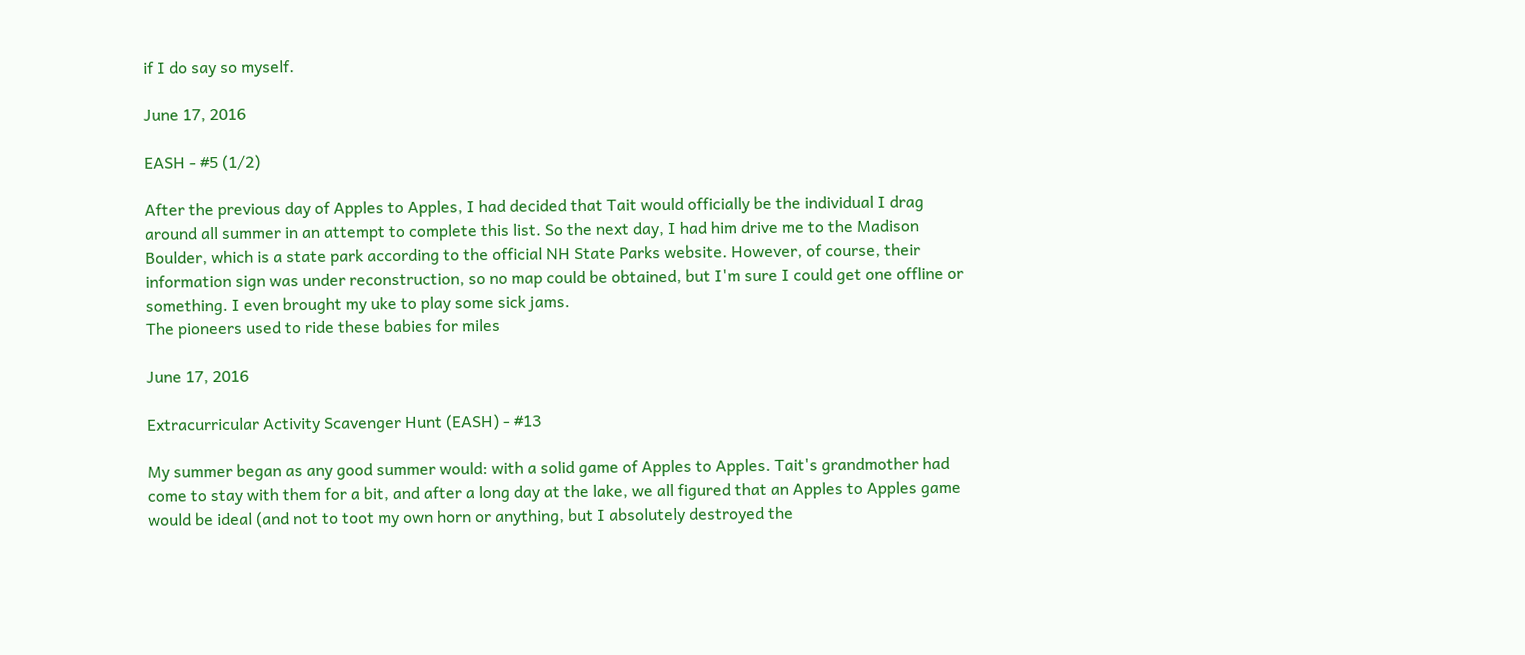if I do say so myself.

June 17, 2016

EASH - #5 (1/2)

After the previous day of Apples to Apples, I had decided that Tait would officially be the individual I drag around all summer in an attempt to complete this list. So the next day, I had him drive me to the Madison Boulder, which is a state park according to the official NH State Parks website. However, of course, their information sign was under reconstruction, so no map could be obtained, but I'm sure I could get one offline or something. I even brought my uke to play some sick jams.
The pioneers used to ride these babies for miles

June 17, 2016

Extracurricular Activity Scavenger Hunt (EASH) - #13

My summer began as any good summer would: with a solid game of Apples to Apples. Tait's grandmother had come to stay with them for a bit, and after a long day at the lake, we all figured that an Apples to Apples game would be ideal (and not to toot my own horn or anything, but I absolutely destroyed the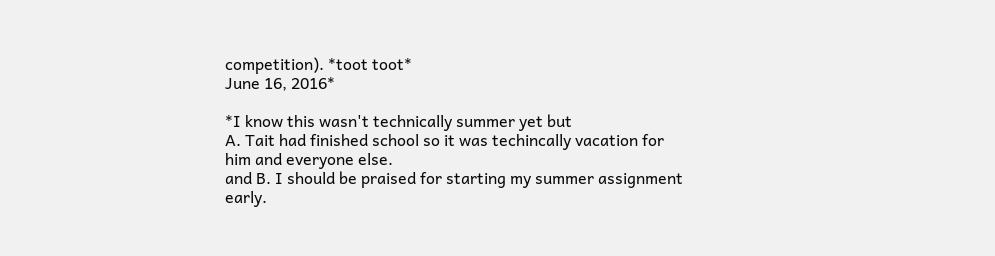competition). *toot toot*
June 16, 2016*

*I know this wasn't technically summer yet but
A. Tait had finished school so it was techincally vacation for him and everyone else.
and B. I should be praised for starting my summer assignment early.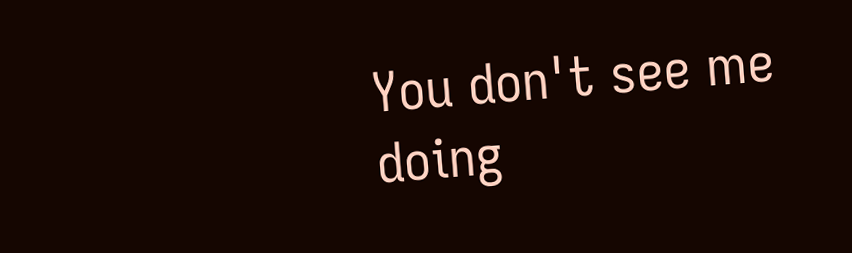You don't see me doing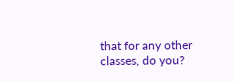that for any other classes, do you?